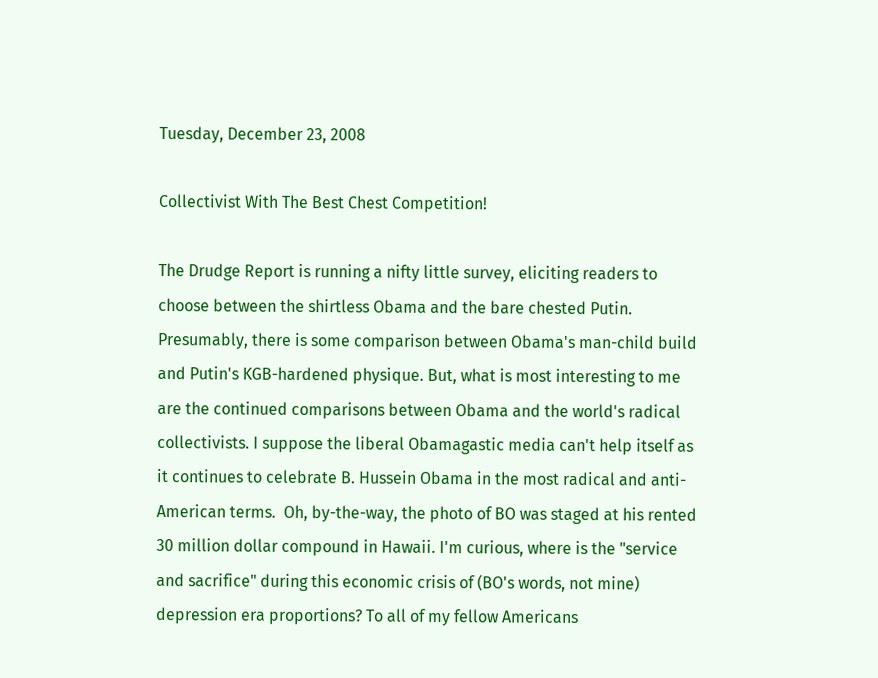Tuesday, December 23, 2008

Collectivist With The Best Chest Competition!

The Drudge Report is running a nifty little survey, eliciting readers to choose between the shirtless Obama and the bare chested Putin. Presumably, there is some comparison between Obama's man-child build and Putin's KGB-hardened physique. But, what is most interesting to me are the continued comparisons between Obama and the world's radical collectivists. I suppose the liberal Obamagastic media can't help itself as it continues to celebrate B. Hussein Obama in the most radical and anti-American terms.  Oh, by-the-way, the photo of BO was staged at his rented 30 million dollar compound in Hawaii. I'm curious, where is the "service and sacrifice" during this economic crisis of (BO's words, not mine) depression era proportions? To all of my fellow Americans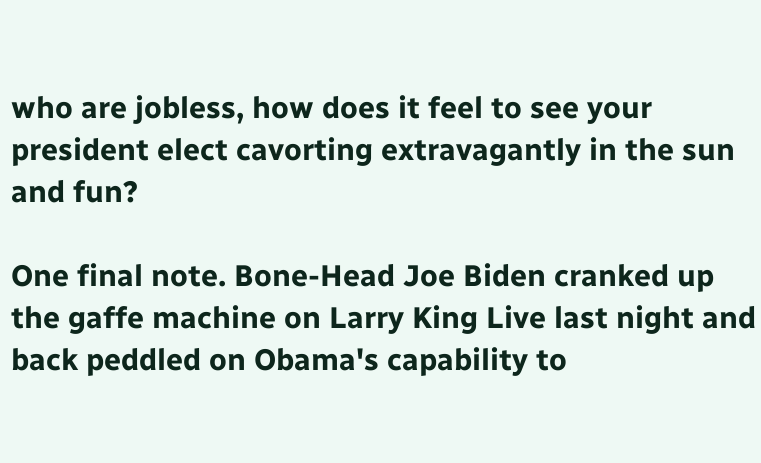who are jobless, how does it feel to see your president elect cavorting extravagantly in the sun and fun?

One final note. Bone-Head Joe Biden cranked up the gaffe machine on Larry King Live last night and back peddled on Obama's capability to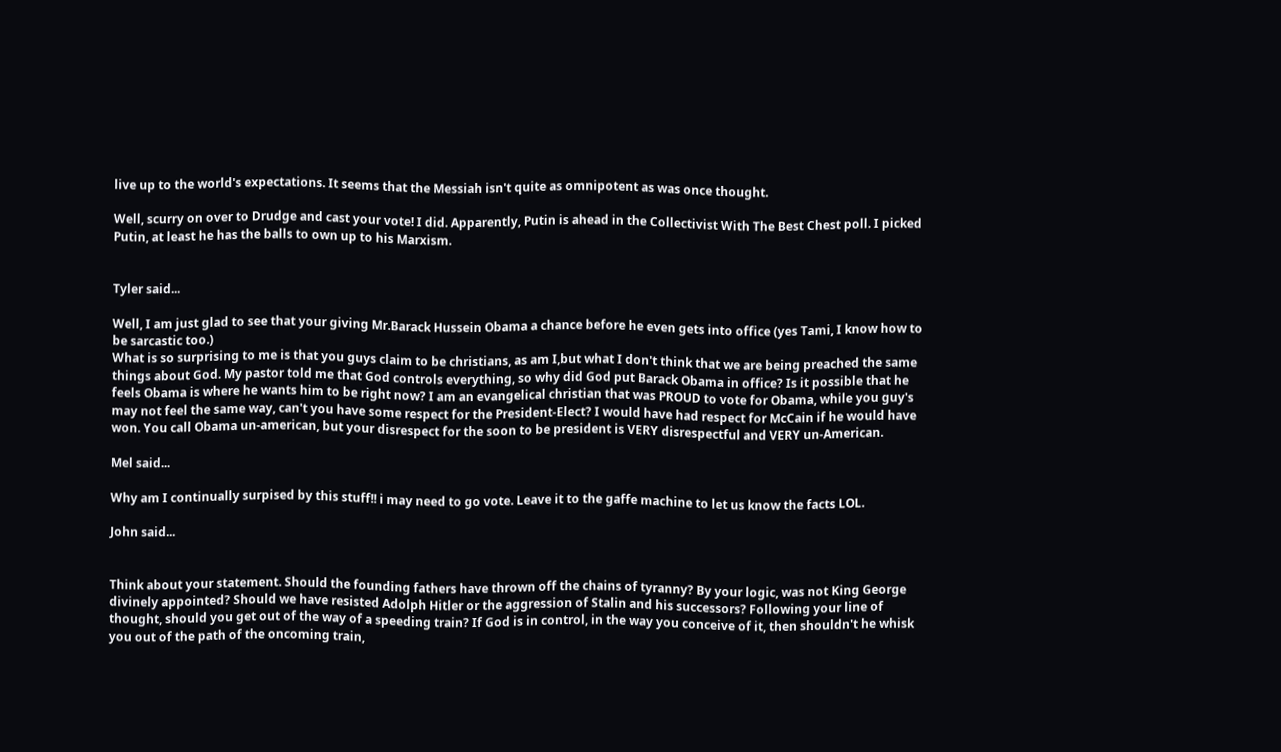live up to the world's expectations. It seems that the Messiah isn't quite as omnipotent as was once thought.

Well, scurry on over to Drudge and cast your vote! I did. Apparently, Putin is ahead in the Collectivist With The Best Chest poll. I picked Putin, at least he has the balls to own up to his Marxism.


Tyler said...

Well, I am just glad to see that your giving Mr.Barack Hussein Obama a chance before he even gets into office (yes Tami, I know how to be sarcastic too.)
What is so surprising to me is that you guys claim to be christians, as am I,but what I don't think that we are being preached the same things about God. My pastor told me that God controls everything, so why did God put Barack Obama in office? Is it possible that he feels Obama is where he wants him to be right now? I am an evangelical christian that was PROUD to vote for Obama, while you guy's may not feel the same way, can't you have some respect for the President-Elect? I would have had respect for McCain if he would have won. You call Obama un-american, but your disrespect for the soon to be president is VERY disrespectful and VERY un-American.

Mel said...

Why am I continually surpised by this stuff!! i may need to go vote. Leave it to the gaffe machine to let us know the facts LOL.

John said...


Think about your statement. Should the founding fathers have thrown off the chains of tyranny? By your logic, was not King George divinely appointed? Should we have resisted Adolph Hitler or the aggression of Stalin and his successors? Following your line of thought, should you get out of the way of a speeding train? If God is in control, in the way you conceive of it, then shouldn't he whisk you out of the path of the oncoming train,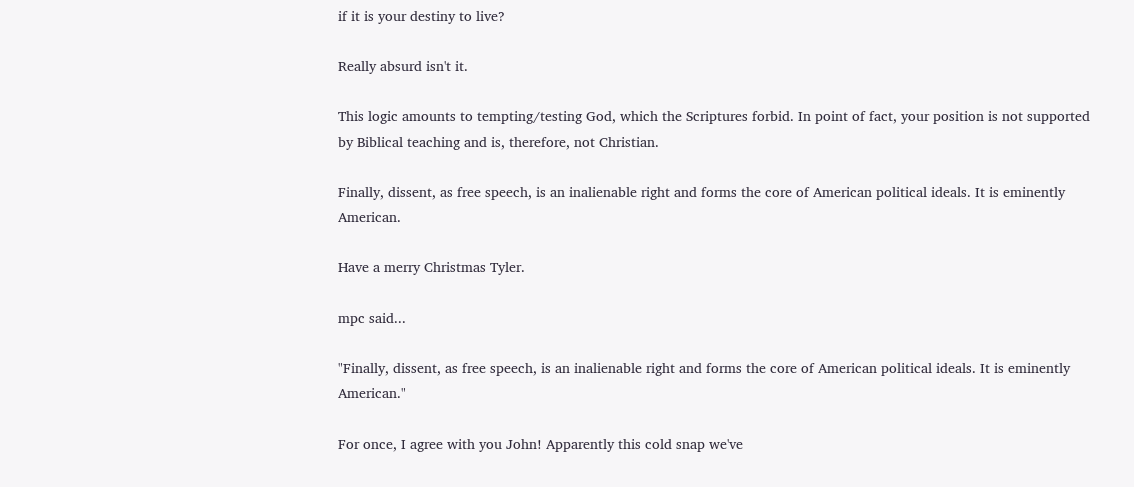if it is your destiny to live?

Really absurd isn't it.

This logic amounts to tempting/testing God, which the Scriptures forbid. In point of fact, your position is not supported by Biblical teaching and is, therefore, not Christian.

Finally, dissent, as free speech, is an inalienable right and forms the core of American political ideals. It is eminently American.

Have a merry Christmas Tyler.

mpc said...

"Finally, dissent, as free speech, is an inalienable right and forms the core of American political ideals. It is eminently American."

For once, I agree with you John! Apparently this cold snap we've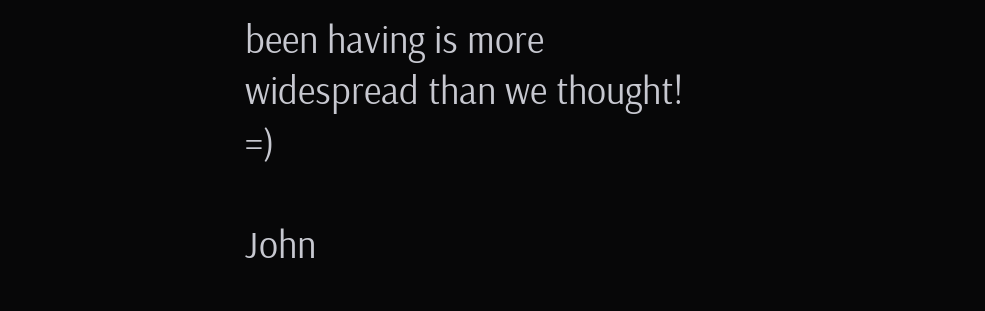been having is more widespread than we thought! =)

John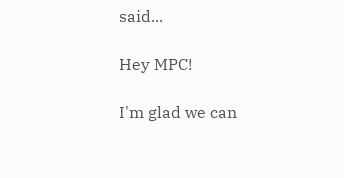said...

Hey MPC!

I'm glad we can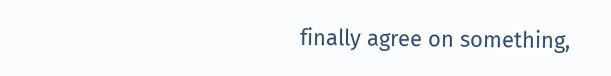finally agree on something,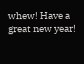whew! Have a great new year!